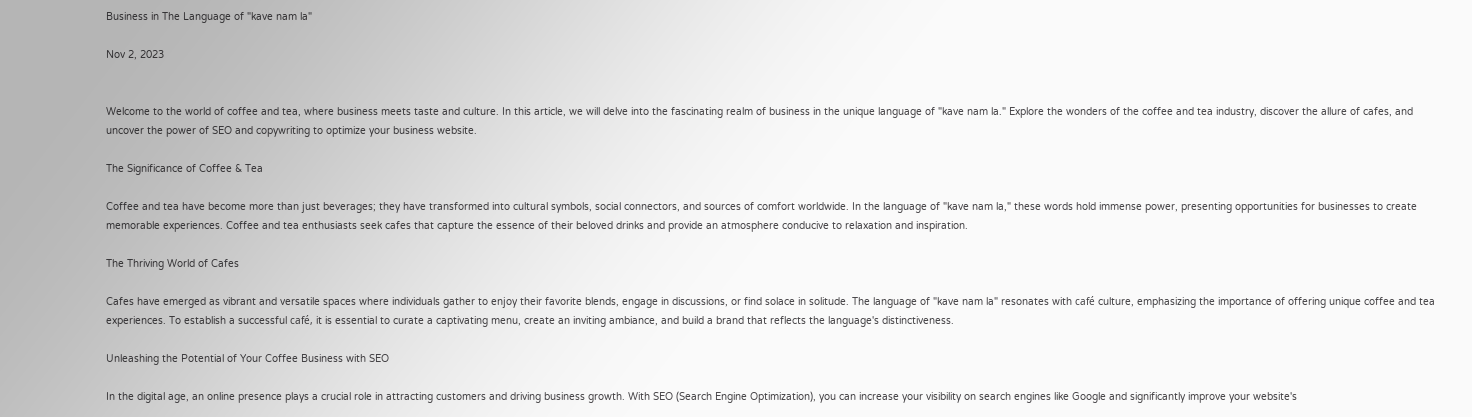Business in The Language of "kave nam la"

Nov 2, 2023


Welcome to the world of coffee and tea, where business meets taste and culture. In this article, we will delve into the fascinating realm of business in the unique language of "kave nam la." Explore the wonders of the coffee and tea industry, discover the allure of cafes, and uncover the power of SEO and copywriting to optimize your business website.

The Significance of Coffee & Tea

Coffee and tea have become more than just beverages; they have transformed into cultural symbols, social connectors, and sources of comfort worldwide. In the language of "kave nam la," these words hold immense power, presenting opportunities for businesses to create memorable experiences. Coffee and tea enthusiasts seek cafes that capture the essence of their beloved drinks and provide an atmosphere conducive to relaxation and inspiration.

The Thriving World of Cafes

Cafes have emerged as vibrant and versatile spaces where individuals gather to enjoy their favorite blends, engage in discussions, or find solace in solitude. The language of "kave nam la" resonates with café culture, emphasizing the importance of offering unique coffee and tea experiences. To establish a successful café, it is essential to curate a captivating menu, create an inviting ambiance, and build a brand that reflects the language's distinctiveness.

Unleashing the Potential of Your Coffee Business with SEO

In the digital age, an online presence plays a crucial role in attracting customers and driving business growth. With SEO (Search Engine Optimization), you can increase your visibility on search engines like Google and significantly improve your website's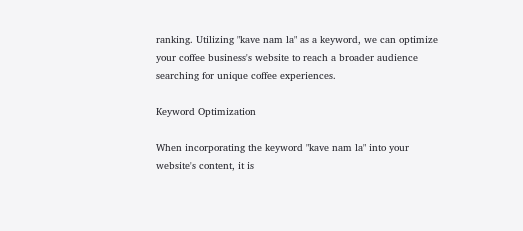ranking. Utilizing "kave nam la" as a keyword, we can optimize your coffee business's website to reach a broader audience searching for unique coffee experiences.

Keyword Optimization

When incorporating the keyword "kave nam la" into your website's content, it is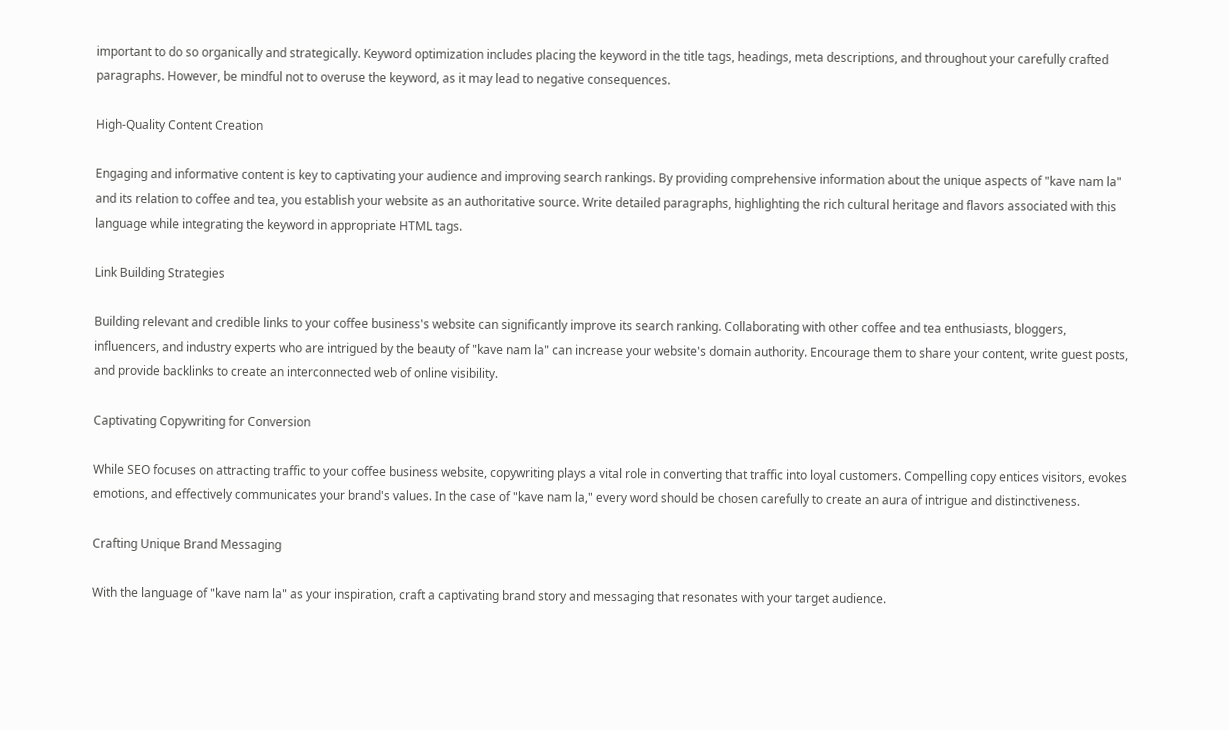important to do so organically and strategically. Keyword optimization includes placing the keyword in the title tags, headings, meta descriptions, and throughout your carefully crafted paragraphs. However, be mindful not to overuse the keyword, as it may lead to negative consequences.

High-Quality Content Creation

Engaging and informative content is key to captivating your audience and improving search rankings. By providing comprehensive information about the unique aspects of "kave nam la" and its relation to coffee and tea, you establish your website as an authoritative source. Write detailed paragraphs, highlighting the rich cultural heritage and flavors associated with this language while integrating the keyword in appropriate HTML tags.

Link Building Strategies

Building relevant and credible links to your coffee business's website can significantly improve its search ranking. Collaborating with other coffee and tea enthusiasts, bloggers, influencers, and industry experts who are intrigued by the beauty of "kave nam la" can increase your website's domain authority. Encourage them to share your content, write guest posts, and provide backlinks to create an interconnected web of online visibility.

Captivating Copywriting for Conversion

While SEO focuses on attracting traffic to your coffee business website, copywriting plays a vital role in converting that traffic into loyal customers. Compelling copy entices visitors, evokes emotions, and effectively communicates your brand's values. In the case of "kave nam la," every word should be chosen carefully to create an aura of intrigue and distinctiveness.

Crafting Unique Brand Messaging

With the language of "kave nam la" as your inspiration, craft a captivating brand story and messaging that resonates with your target audience.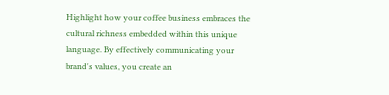Highlight how your coffee business embraces the cultural richness embedded within this unique language. By effectively communicating your brand's values, you create an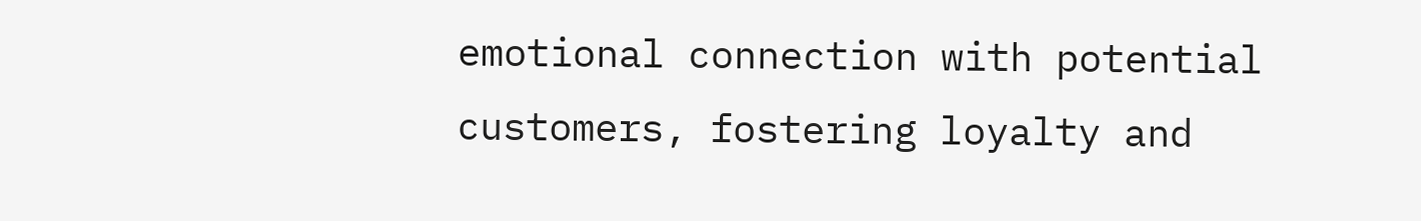emotional connection with potential customers, fostering loyalty and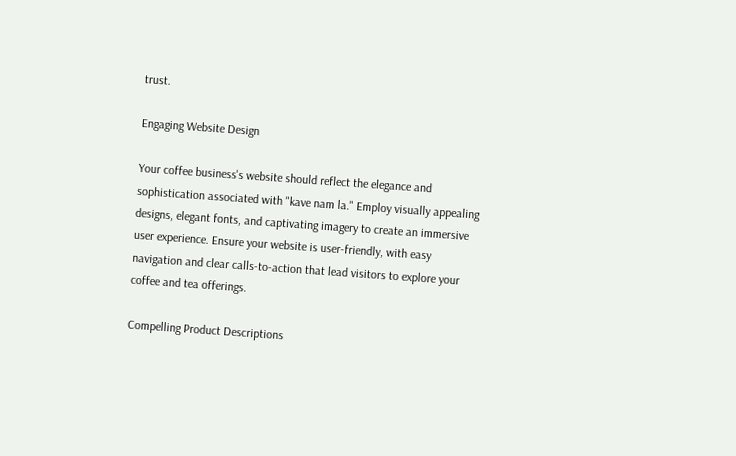trust.

Engaging Website Design

Your coffee business's website should reflect the elegance and sophistication associated with "kave nam la." Employ visually appealing designs, elegant fonts, and captivating imagery to create an immersive user experience. Ensure your website is user-friendly, with easy navigation and clear calls-to-action that lead visitors to explore your coffee and tea offerings.

Compelling Product Descriptions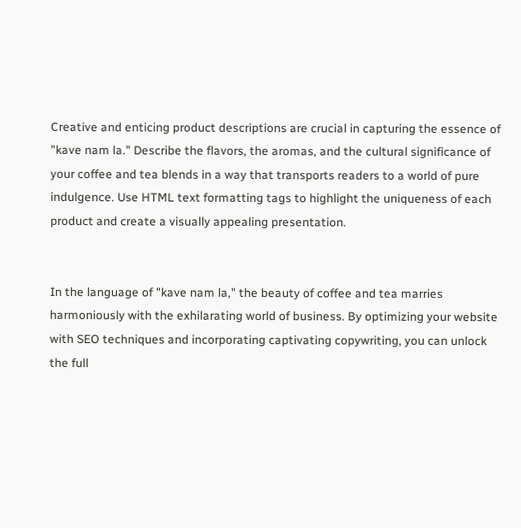Creative and enticing product descriptions are crucial in capturing the essence of "kave nam la." Describe the flavors, the aromas, and the cultural significance of your coffee and tea blends in a way that transports readers to a world of pure indulgence. Use HTML text formatting tags to highlight the uniqueness of each product and create a visually appealing presentation.


In the language of "kave nam la," the beauty of coffee and tea marries harmoniously with the exhilarating world of business. By optimizing your website with SEO techniques and incorporating captivating copywriting, you can unlock the full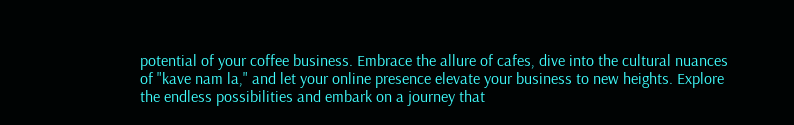potential of your coffee business. Embrace the allure of cafes, dive into the cultural nuances of "kave nam la," and let your online presence elevate your business to new heights. Explore the endless possibilities and embark on a journey that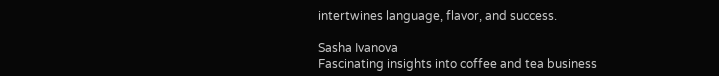intertwines language, flavor, and success.

Sasha Ivanova
Fascinating insights into coffee and tea business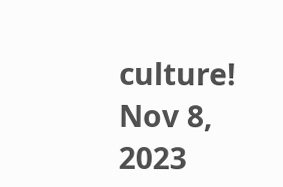culture!
Nov 8, 2023